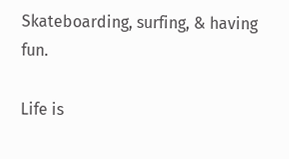Skateboarding, surfing, & having fun.

Life is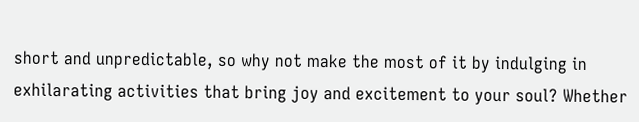short and unpredictable, so why not make the most of it by indulging in exhilarating activities that bring joy and excitement to your soul? Whether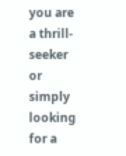you are a thrill-seeker or simply looking for a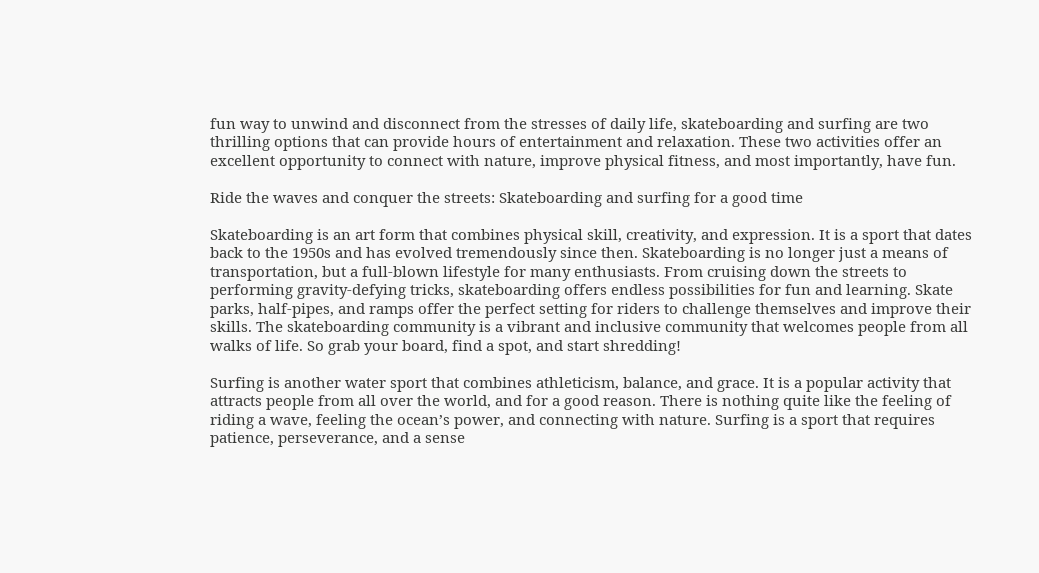fun way to unwind and disconnect from the stresses of daily life, skateboarding and surfing are two thrilling options that can provide hours of entertainment and relaxation. These two activities offer an excellent opportunity to connect with nature, improve physical fitness, and most importantly, have fun.

Ride the waves and conquer the streets: Skateboarding and surfing for a good time

Skateboarding is an art form that combines physical skill, creativity, and expression. It is a sport that dates back to the 1950s and has evolved tremendously since then. Skateboarding is no longer just a means of transportation, but a full-blown lifestyle for many enthusiasts. From cruising down the streets to performing gravity-defying tricks, skateboarding offers endless possibilities for fun and learning. Skate parks, half-pipes, and ramps offer the perfect setting for riders to challenge themselves and improve their skills. The skateboarding community is a vibrant and inclusive community that welcomes people from all walks of life. So grab your board, find a spot, and start shredding!

Surfing is another water sport that combines athleticism, balance, and grace. It is a popular activity that attracts people from all over the world, and for a good reason. There is nothing quite like the feeling of riding a wave, feeling the ocean’s power, and connecting with nature. Surfing is a sport that requires patience, perseverance, and a sense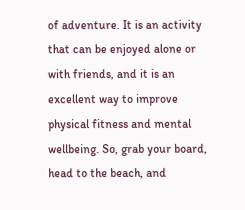of adventure. It is an activity that can be enjoyed alone or with friends, and it is an excellent way to improve physical fitness and mental wellbeing. So, grab your board, head to the beach, and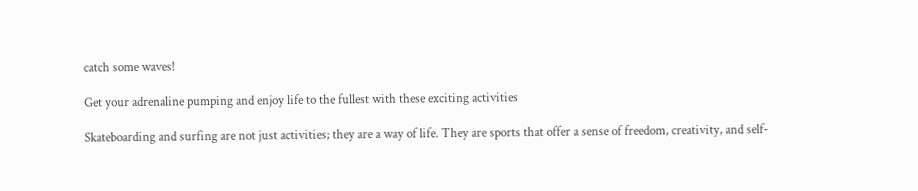catch some waves!

Get your adrenaline pumping and enjoy life to the fullest with these exciting activities

Skateboarding and surfing are not just activities; they are a way of life. They are sports that offer a sense of freedom, creativity, and self-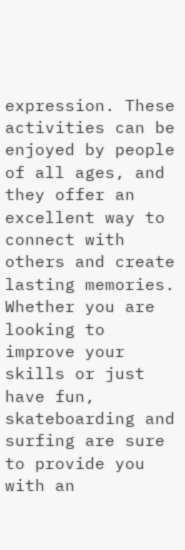expression. These activities can be enjoyed by people of all ages, and they offer an excellent way to connect with others and create lasting memories. Whether you are looking to improve your skills or just have fun, skateboarding and surfing are sure to provide you with an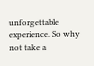unforgettable experience. So why not take a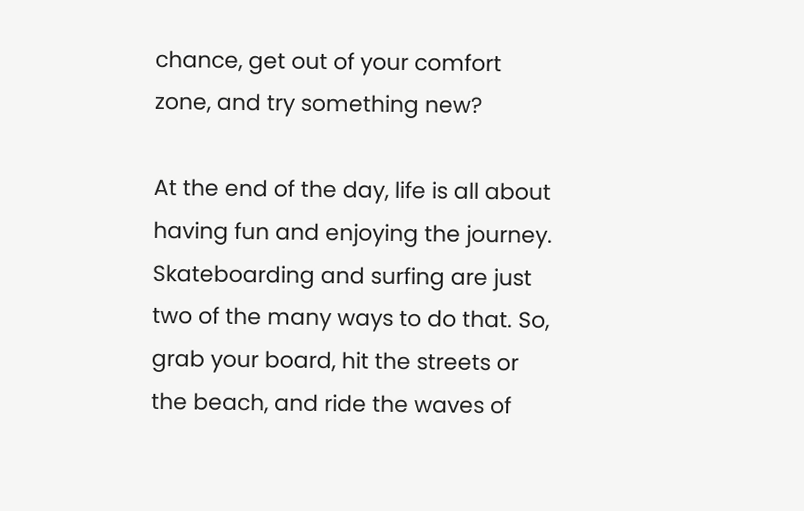chance, get out of your comfort zone, and try something new?

At the end of the day, life is all about having fun and enjoying the journey. Skateboarding and surfing are just two of the many ways to do that. So, grab your board, hit the streets or the beach, and ride the waves of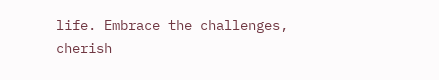life. Embrace the challenges, cherish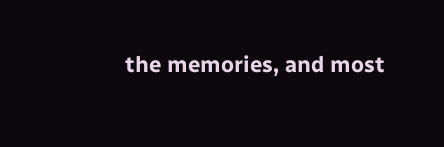the memories, and most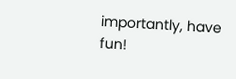importantly, have fun!